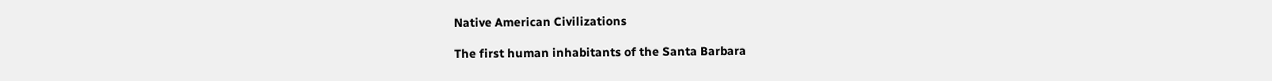Native American Civilizations

The first human inhabitants of the Santa Barbara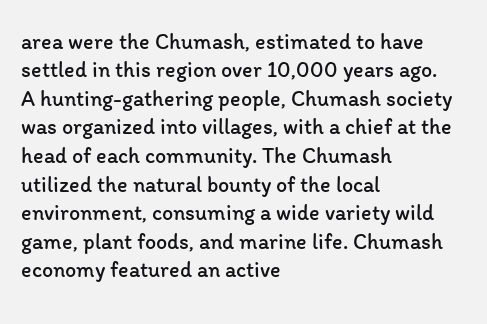area were the Chumash, estimated to have settled in this region over 10,000 years ago. A hunting-gathering people, Chumash society was organized into villages, with a chief at the head of each community. The Chumash utilized the natural bounty of the local environment, consuming a wide variety wild game, plant foods, and marine life. Chumash economy featured an active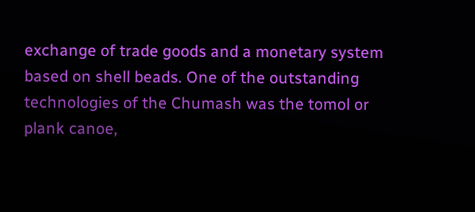exchange of trade goods and a monetary system based on shell beads. One of the outstanding technologies of the Chumash was the tomol or plank canoe,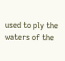used to ply the waters of the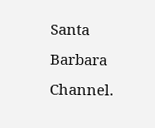Santa Barbara Channel.